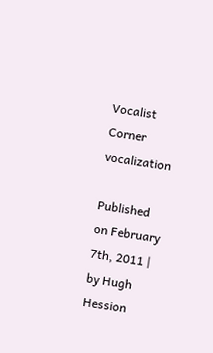Vocalist Corner vocalization

Published on February 7th, 2011 | by Hugh Hession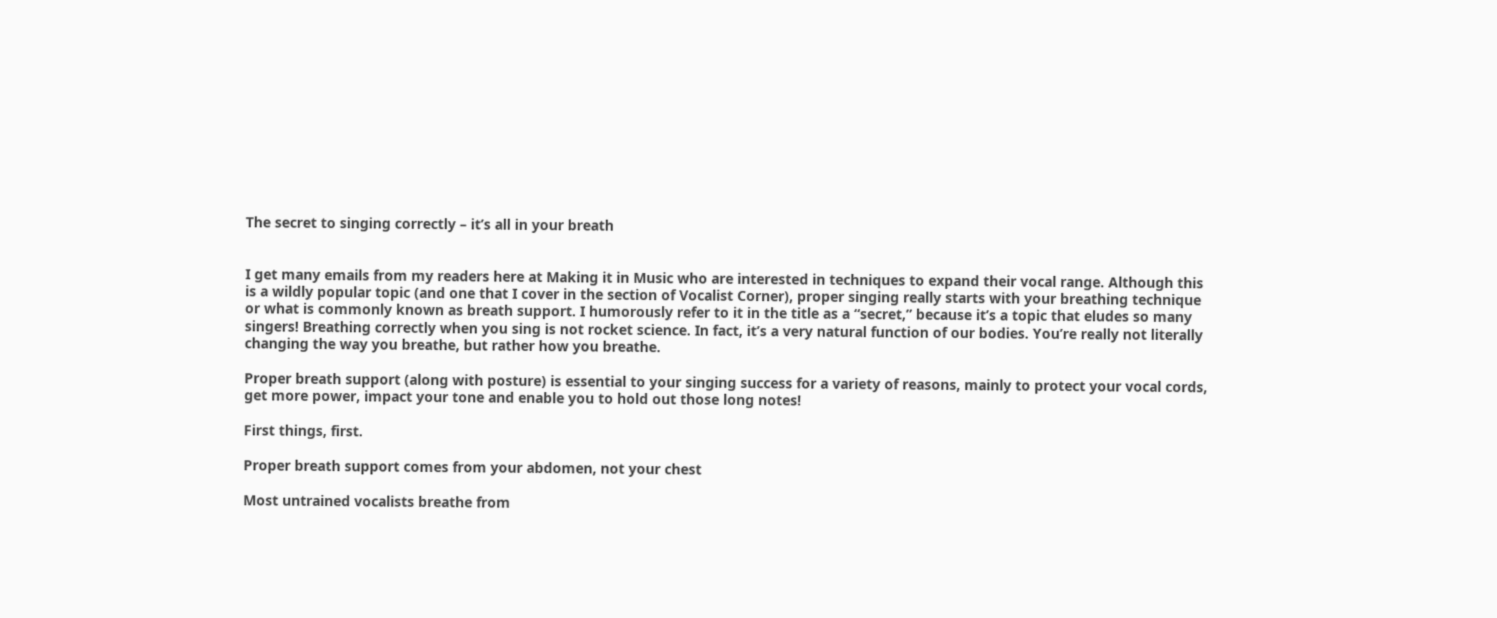The secret to singing correctly – it’s all in your breath


I get many emails from my readers here at Making it in Music who are interested in techniques to expand their vocal range. Although this is a wildly popular topic (and one that I cover in the section of Vocalist Corner), proper singing really starts with your breathing technique or what is commonly known as breath support. I humorously refer to it in the title as a “secret,” because it’s a topic that eludes so many singers! Breathing correctly when you sing is not rocket science. In fact, it’s a very natural function of our bodies. You’re really not literally changing the way you breathe, but rather how you breathe.

Proper breath support (along with posture) is essential to your singing success for a variety of reasons, mainly to protect your vocal cords, get more power, impact your tone and enable you to hold out those long notes!

First things, first.

Proper breath support comes from your abdomen, not your chest

Most untrained vocalists breathe from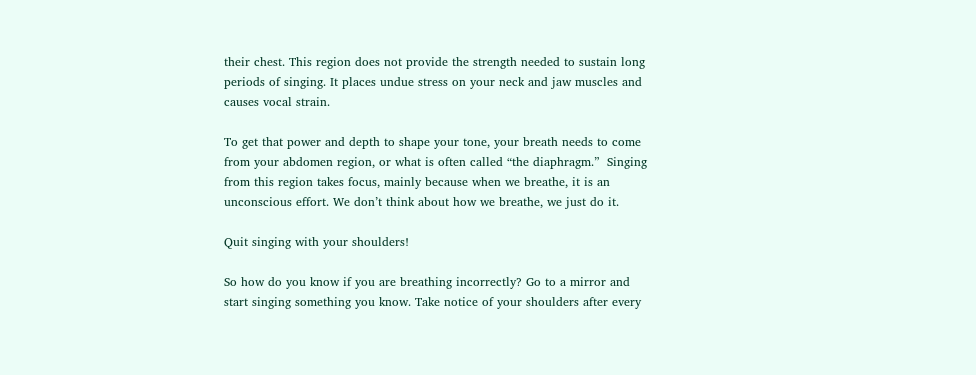their chest. This region does not provide the strength needed to sustain long periods of singing. It places undue stress on your neck and jaw muscles and causes vocal strain.

To get that power and depth to shape your tone, your breath needs to come from your abdomen region, or what is often called “the diaphragm.”  Singing from this region takes focus, mainly because when we breathe, it is an unconscious effort. We don’t think about how we breathe, we just do it.

Quit singing with your shoulders!

So how do you know if you are breathing incorrectly? Go to a mirror and start singing something you know. Take notice of your shoulders after every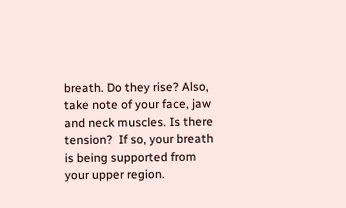breath. Do they rise? Also, take note of your face, jaw and neck muscles. Is there tension?  If so, your breath is being supported from your upper region.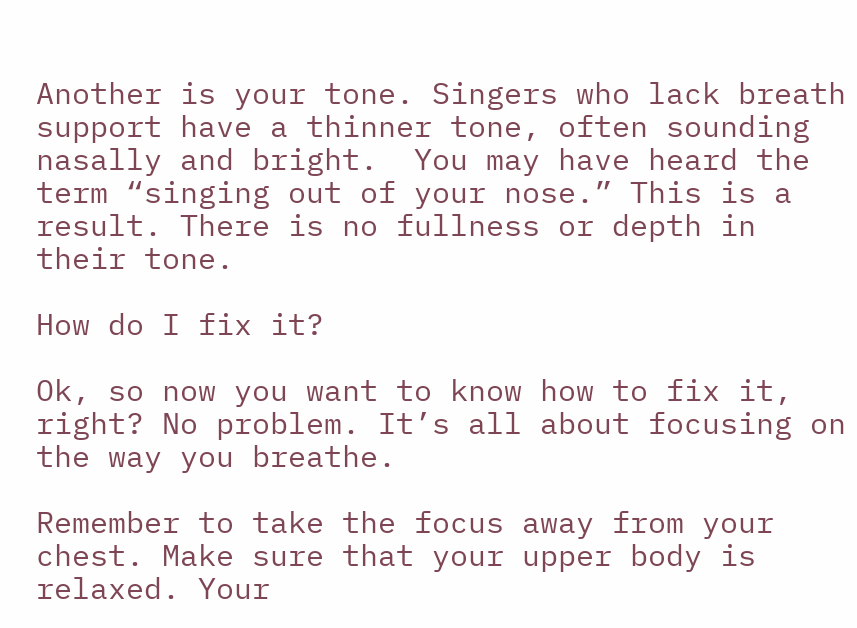Another is your tone. Singers who lack breath support have a thinner tone, often sounding nasally and bright.  You may have heard the term “singing out of your nose.” This is a result. There is no fullness or depth in their tone.

How do I fix it?

Ok, so now you want to know how to fix it, right? No problem. It’s all about focusing on the way you breathe.

Remember to take the focus away from your chest. Make sure that your upper body is relaxed. Your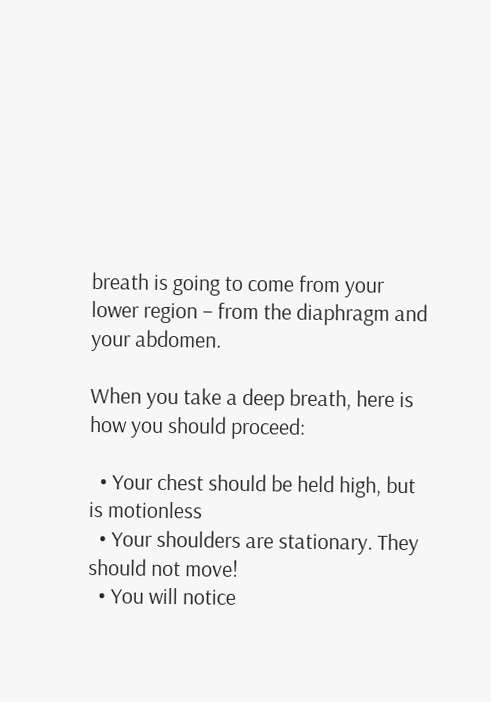breath is going to come from your lower region – from the diaphragm and your abdomen.

When you take a deep breath, here is how you should proceed:

  • Your chest should be held high, but is motionless
  • Your shoulders are stationary. They should not move!
  • You will notice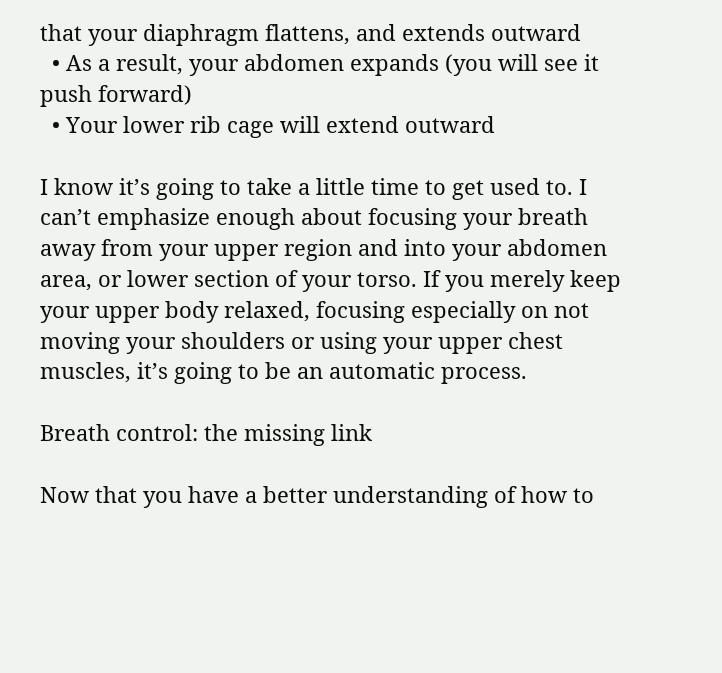that your diaphragm flattens, and extends outward
  • As a result, your abdomen expands (you will see it push forward)
  • Your lower rib cage will extend outward

I know it’s going to take a little time to get used to. I can’t emphasize enough about focusing your breath away from your upper region and into your abdomen area, or lower section of your torso. If you merely keep your upper body relaxed, focusing especially on not moving your shoulders or using your upper chest muscles, it’s going to be an automatic process.

Breath control: the missing link

Now that you have a better understanding of how to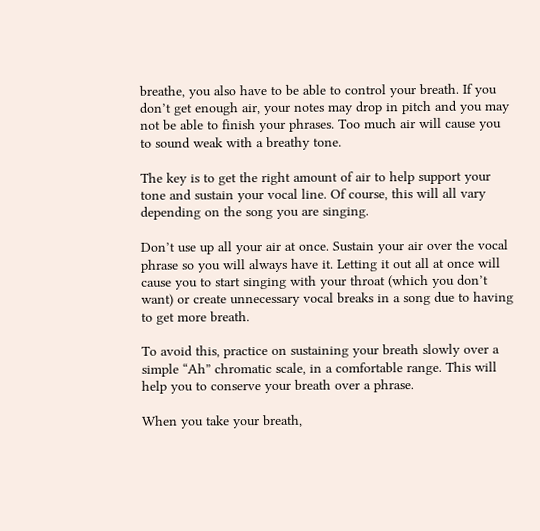breathe, you also have to be able to control your breath. If you don’t get enough air, your notes may drop in pitch and you may not be able to finish your phrases. Too much air will cause you to sound weak with a breathy tone.

The key is to get the right amount of air to help support your tone and sustain your vocal line. Of course, this will all vary depending on the song you are singing.

Don’t use up all your air at once. Sustain your air over the vocal phrase so you will always have it. Letting it out all at once will cause you to start singing with your throat (which you don’t want) or create unnecessary vocal breaks in a song due to having to get more breath.

To avoid this, practice on sustaining your breath slowly over a simple “Ah” chromatic scale, in a comfortable range. This will help you to conserve your breath over a phrase.

When you take your breath,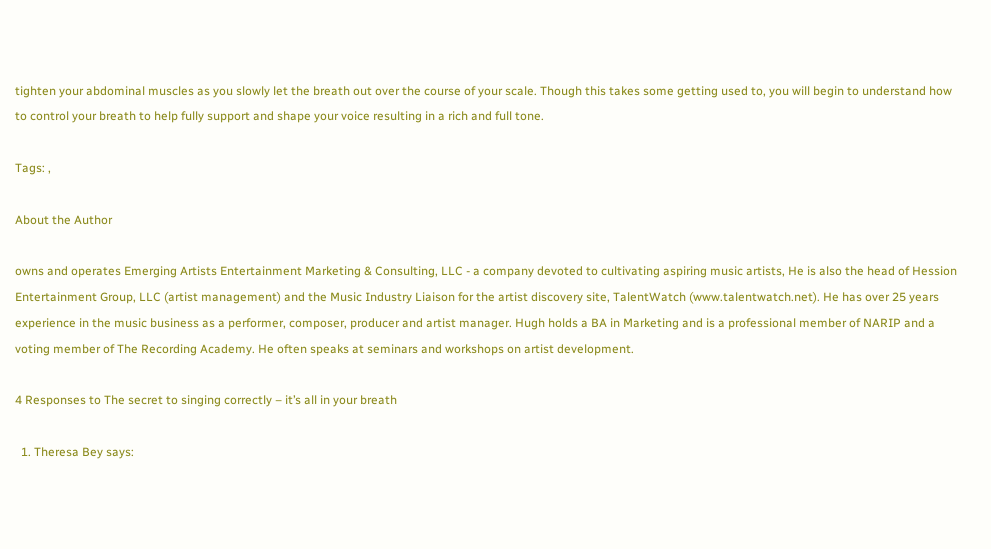tighten your abdominal muscles as you slowly let the breath out over the course of your scale. Though this takes some getting used to, you will begin to understand how to control your breath to help fully support and shape your voice resulting in a rich and full tone.

Tags: ,

About the Author

owns and operates Emerging Artists Entertainment Marketing & Consulting, LLC - a company devoted to cultivating aspiring music artists, He is also the head of Hession Entertainment Group, LLC (artist management) and the Music Industry Liaison for the artist discovery site, TalentWatch (www.talentwatch.net). He has over 25 years experience in the music business as a performer, composer, producer and artist manager. Hugh holds a BA in Marketing and is a professional member of NARIP and a voting member of The Recording Academy. He often speaks at seminars and workshops on artist development.

4 Responses to The secret to singing correctly – it’s all in your breath

  1. Theresa Bey says: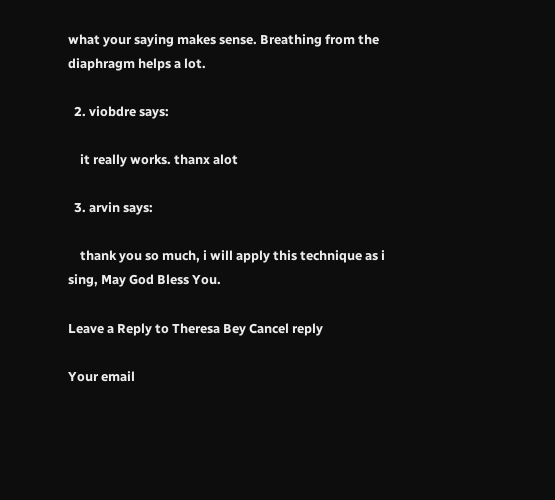what your saying makes sense. Breathing from the diaphragm helps a lot.

  2. viobdre says:

    it really works. thanx alot

  3. arvin says:

    thank you so much, i will apply this technique as i sing, May God Bless You.

Leave a Reply to Theresa Bey Cancel reply

Your email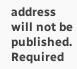address will not be published. Required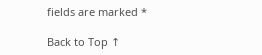fields are marked *

Back to Top ↑